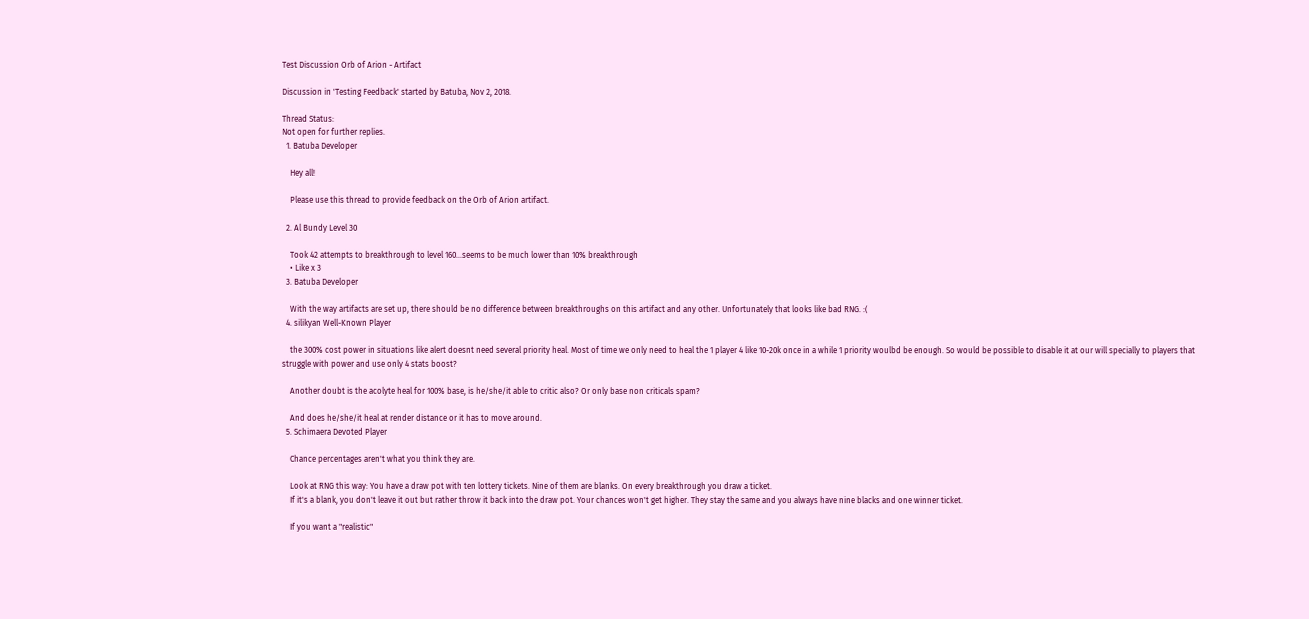Test Discussion Orb of Arion - Artifact

Discussion in 'Testing Feedback' started by Batuba, Nov 2, 2018.

Thread Status:
Not open for further replies.
  1. Batuba Developer

    Hey all!

    Please use this thread to provide feedback on the Orb of Arion artifact.

  2. Al Bundy Level 30

    Took 42 attempts to breakthrough to level 160...seems to be much lower than 10% breakthrough
    • Like x 3
  3. Batuba Developer

    With the way artifacts are set up, there should be no difference between breakthroughs on this artifact and any other. Unfortunately that looks like bad RNG. :(
  4. silikyan Well-Known Player

    the 300% cost power in situations like alert doesnt need several priority heal. Most of time we only need to heal the 1 player 4 like 10-20k once in a while 1 priority woulbd be enough. So would be possible to disable it at our will specially to players that struggle with power and use only 4 stats boost?

    Another doubt is the acolyte heal for 100% base, is he/she/it able to critic also? Or only base non criticals spam?

    And does he/she/it heal at render distance or it has to move around.
  5. Schimaera Devoted Player

    Chance percentages aren't what you think they are.

    Look at RNG this way: You have a draw pot with ten lottery tickets. Nine of them are blanks. On every breakthrough you draw a ticket.
    If it's a blank, you don't leave it out but rather throw it back into the draw pot. Your chances won't get higher. They stay the same and you always have nine blacks and one winner ticket.

    If you want a "realistic"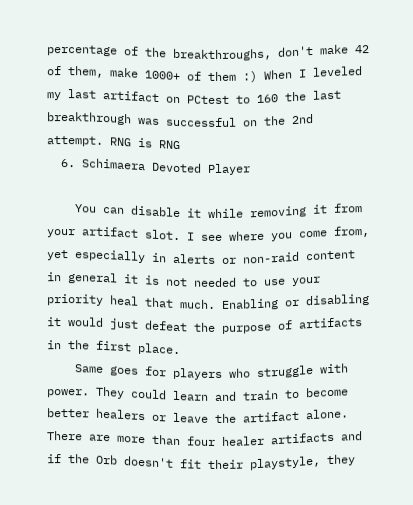percentage of the breakthroughs, don't make 42 of them, make 1000+ of them :) When I leveled my last artifact on PCtest to 160 the last breakthrough was successful on the 2nd attempt. RNG is RNG
  6. Schimaera Devoted Player

    You can disable it while removing it from your artifact slot. I see where you come from, yet especially in alerts or non-raid content in general it is not needed to use your priority heal that much. Enabling or disabling it would just defeat the purpose of artifacts in the first place.
    Same goes for players who struggle with power. They could learn and train to become better healers or leave the artifact alone. There are more than four healer artifacts and if the Orb doesn't fit their playstyle, they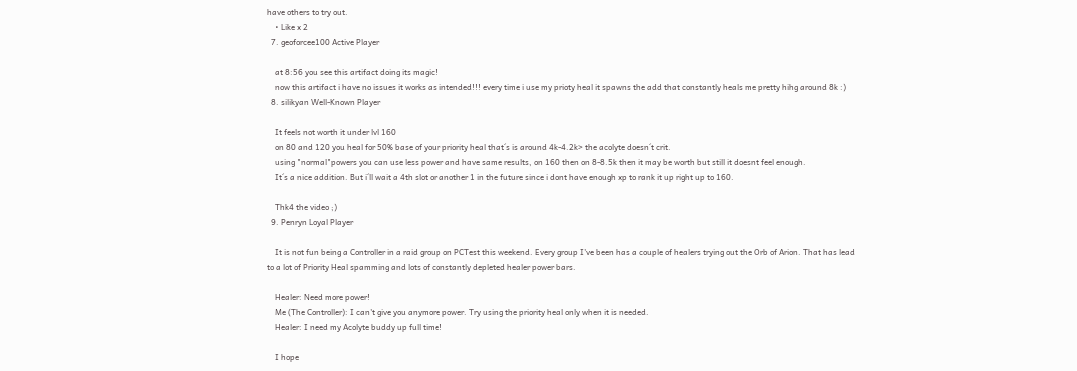have others to try out.
    • Like x 2
  7. geoforcee100 Active Player

    at 8:56 you see this artifact doing its magic!
    now this artifact i have no issues it works as intended!!! every time i use my prioty heal it spawns the add that constantly heals me pretty hihg around 8k :)
  8. silikyan Well-Known Player

    It feels not worth it under lvl 160
    on 80 and 120 you heal for 50% base of your priority heal that´s is around 4k-4.2k> the acolyte doesn´t crit.
    using "normal"powers you can use less power and have same results, on 160 then on 8-8.5k then it may be worth but still it doesnt feel enough.
    It´s a nice addition. But i´ll wait a 4th slot or another 1 in the future since i dont have enough xp to rank it up right up to 160.

    Thk4 the video ;)
  9. Penryn Loyal Player

    It is not fun being a Controller in a raid group on PCTest this weekend. Every group I've been has a couple of healers trying out the Orb of Arion. That has lead to a lot of Priority Heal spamming and lots of constantly depleted healer power bars.

    Healer: Need more power!
    Me (The Controller): I can't give you anymore power. Try using the priority heal only when it is needed.
    Healer: I need my Acolyte buddy up full time!

    I hope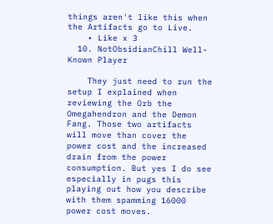things aren't like this when the Artifacts go to Live.
    • Like x 3
  10. NotObsidianChill Well-Known Player

    They just need to run the setup I explained when reviewing the Orb the Omegahendron and the Demon Fang. Those two artifacts will move than cover the power cost and the increased drain from the power consumption. But yes I do see especially in pugs this playing out how you describe with them spamming 16000 power cost moves.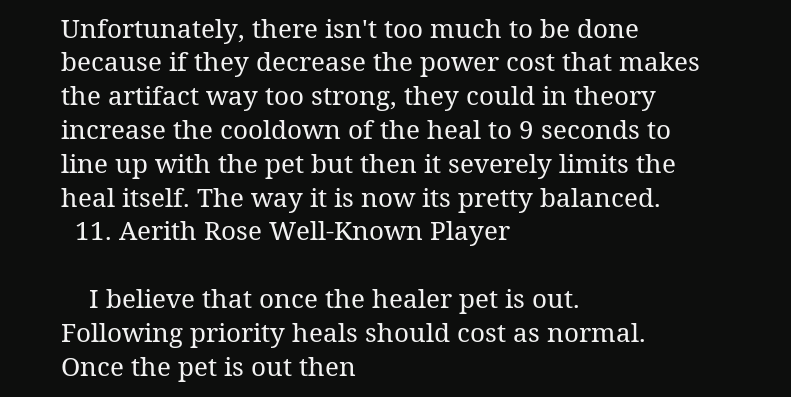Unfortunately, there isn't too much to be done because if they decrease the power cost that makes the artifact way too strong, they could in theory increase the cooldown of the heal to 9 seconds to line up with the pet but then it severely limits the heal itself. The way it is now its pretty balanced.
  11. Aerith Rose Well-Known Player

    I believe that once the healer pet is out. Following priority heals should cost as normal. Once the pet is out then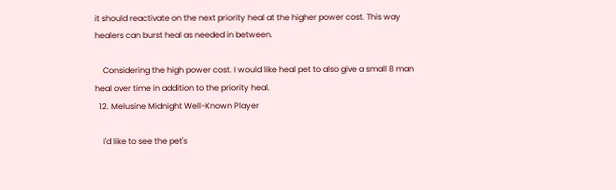it should reactivate on the next priority heal at the higher power cost. This way healers can burst heal as needed in between.

    Considering the high power cost. I would like heal pet to also give a small 8 man heal over time in addition to the priority heal.
  12. Melusine Midnight Well-Known Player

    I'd like to see the pet's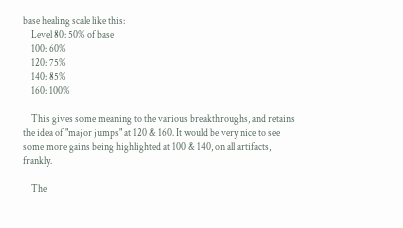base healing scale like this:
    Level 80: 50% of base
    100: 60%
    120: 75%
    140: 85%
    160: 100%

    This gives some meaning to the various breakthroughs, and retains the idea of "major jumps" at 120 & 160. It would be very nice to see some more gains being highlighted at 100 & 140, on all artifacts, frankly.

    The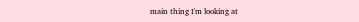main thing I'm looking at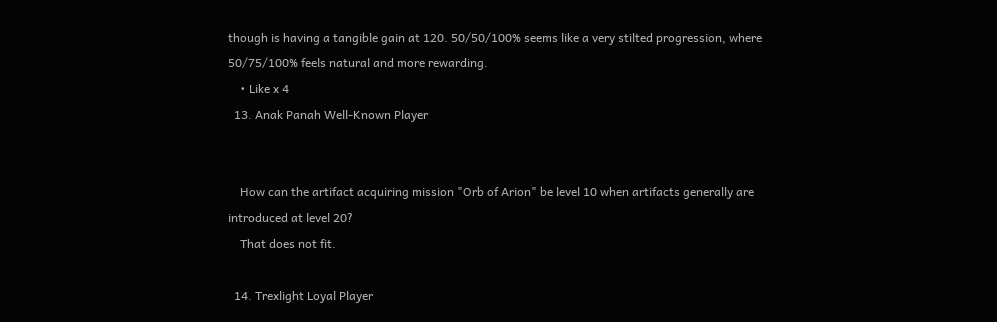though is having a tangible gain at 120. 50/50/100% seems like a very stilted progression, where 50/75/100% feels natural and more rewarding.
    • Like x 4
  13. Anak Panah Well-Known Player


    How can the artifact acquiring mission "Orb of Arion" be level 10 when artifacts generally are introduced at level 20?
    That does not fit.

  14. Trexlight Loyal Player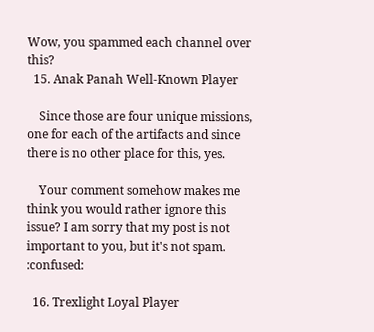Wow, you spammed each channel over this?
  15. Anak Panah Well-Known Player

    Since those are four unique missions, one for each of the artifacts and since there is no other place for this, yes.

    Your comment somehow makes me think you would rather ignore this issue? I am sorry that my post is not important to you, but it's not spam. :confused:

  16. Trexlight Loyal Player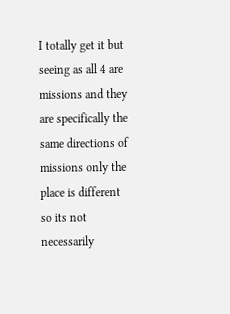I totally get it but seeing as all 4 are missions and they are specifically the same directions of missions only the place is different so its not necessarily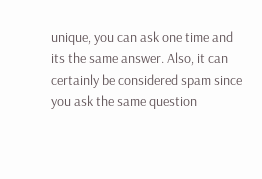unique, you can ask one time and its the same answer. Also, it can certainly be considered spam since you ask the same question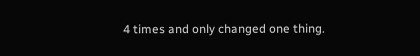4 times and only changed one thing.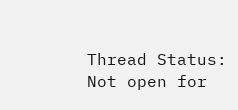Thread Status:
Not open for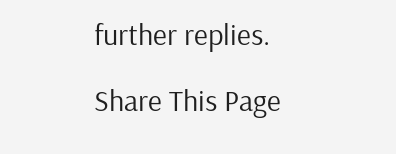further replies.

Share This Page